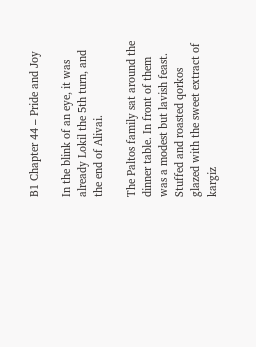B1 Chapter 44 – Pride and Joy

In the blink of an eye, it was already Lokil the 5th turn, and the end of Alivai.

The Paltos family sat around the dinner table. In front of them was a modest but lavish feast.
Stuffed and roasted qorkos glazed with the sweet extract of kargiz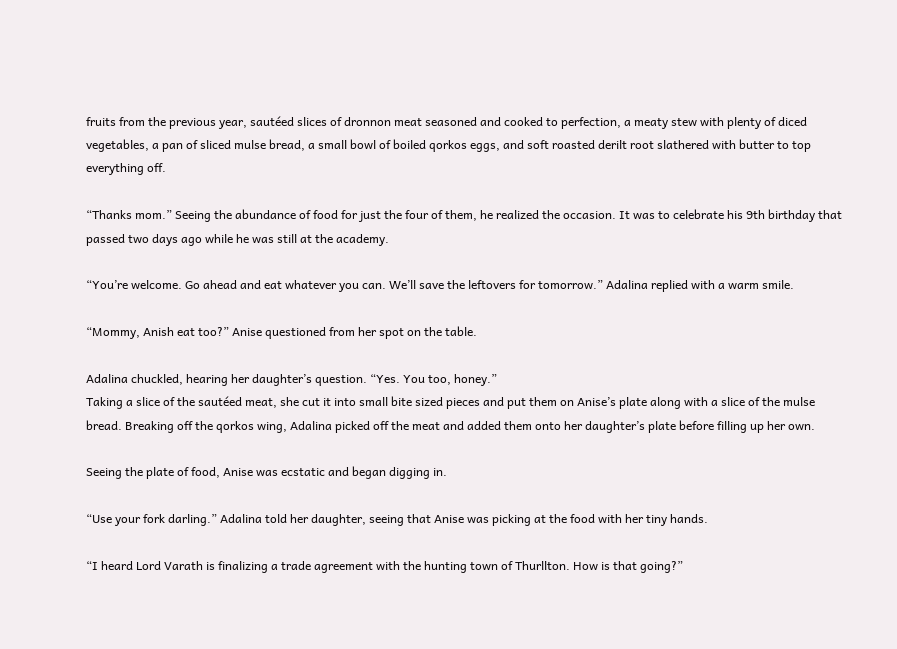fruits from the previous year, sautéed slices of dronnon meat seasoned and cooked to perfection, a meaty stew with plenty of diced vegetables, a pan of sliced mulse bread, a small bowl of boiled qorkos eggs, and soft roasted derilt root slathered with butter to top everything off.

“Thanks mom.” Seeing the abundance of food for just the four of them, he realized the occasion. It was to celebrate his 9th birthday that passed two days ago while he was still at the academy.

“You’re welcome. Go ahead and eat whatever you can. We’ll save the leftovers for tomorrow.” Adalina replied with a warm smile.

“Mommy, Anish eat too?” Anise questioned from her spot on the table.

Adalina chuckled, hearing her daughter’s question. “Yes. You too, honey.”
Taking a slice of the sautéed meat, she cut it into small bite sized pieces and put them on Anise’s plate along with a slice of the mulse bread. Breaking off the qorkos wing, Adalina picked off the meat and added them onto her daughter’s plate before filling up her own.

Seeing the plate of food, Anise was ecstatic and began digging in.

“Use your fork darling.” Adalina told her daughter, seeing that Anise was picking at the food with her tiny hands.

“I heard Lord Varath is finalizing a trade agreement with the hunting town of Thurllton. How is that going?”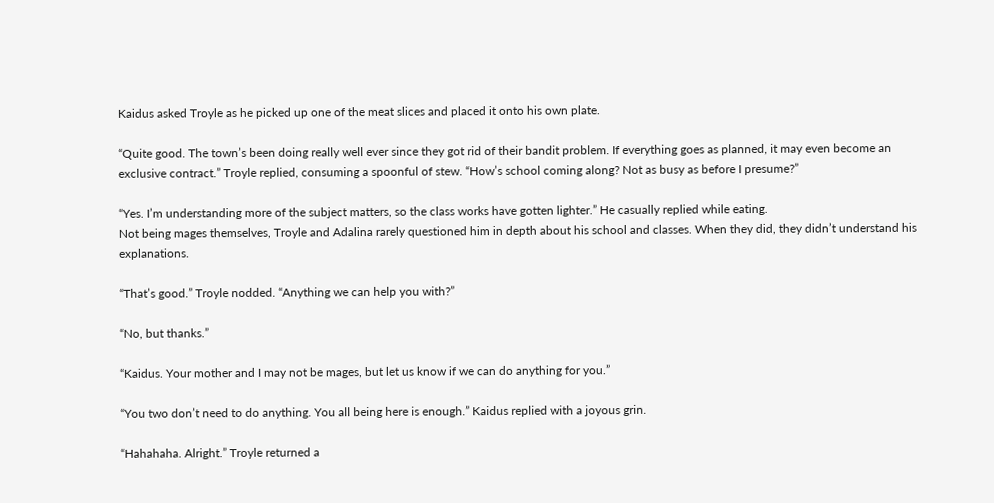Kaidus asked Troyle as he picked up one of the meat slices and placed it onto his own plate.

“Quite good. The town’s been doing really well ever since they got rid of their bandit problem. If everything goes as planned, it may even become an exclusive contract.” Troyle replied, consuming a spoonful of stew. “How’s school coming along? Not as busy as before I presume?”

“Yes. I’m understanding more of the subject matters, so the class works have gotten lighter.” He casually replied while eating.
Not being mages themselves, Troyle and Adalina rarely questioned him in depth about his school and classes. When they did, they didn’t understand his explanations.

“That’s good.” Troyle nodded. “Anything we can help you with?”

“No, but thanks.”

“Kaidus. Your mother and I may not be mages, but let us know if we can do anything for you.”

“You two don’t need to do anything. You all being here is enough.” Kaidus replied with a joyous grin.

“Hahahaha. Alright.” Troyle returned a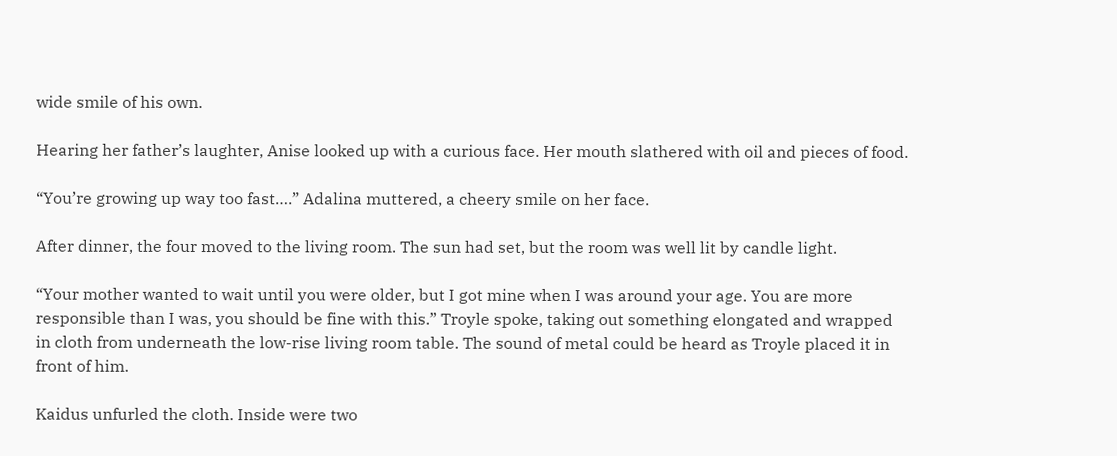wide smile of his own.

Hearing her father’s laughter, Anise looked up with a curious face. Her mouth slathered with oil and pieces of food.

“You’re growing up way too fast….” Adalina muttered, a cheery smile on her face.

After dinner, the four moved to the living room. The sun had set, but the room was well lit by candle light.

“Your mother wanted to wait until you were older, but I got mine when I was around your age. You are more responsible than I was, you should be fine with this.” Troyle spoke, taking out something elongated and wrapped in cloth from underneath the low-rise living room table. The sound of metal could be heard as Troyle placed it in front of him.

Kaidus unfurled the cloth. Inside were two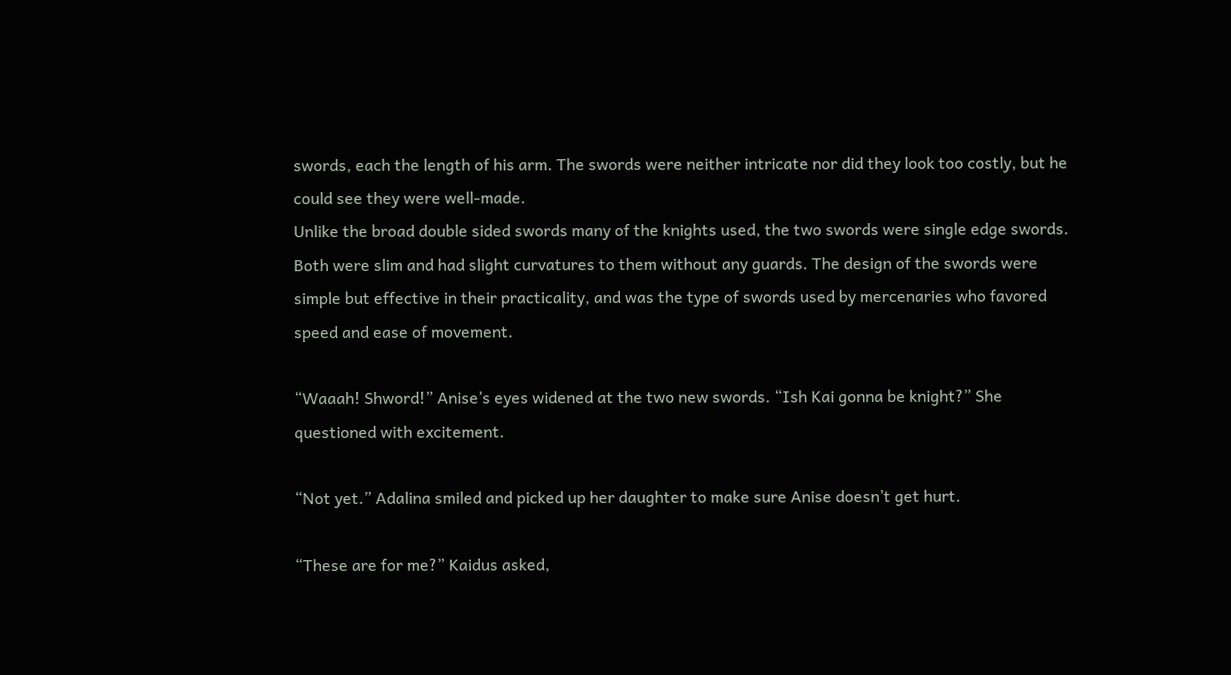swords, each the length of his arm. The swords were neither intricate nor did they look too costly, but he could see they were well-made.
Unlike the broad double sided swords many of the knights used, the two swords were single edge swords. Both were slim and had slight curvatures to them without any guards. The design of the swords were simple but effective in their practicality, and was the type of swords used by mercenaries who favored speed and ease of movement.

“Waaah! Shword!” Anise’s eyes widened at the two new swords. “Ish Kai gonna be knight?” She questioned with excitement.

“Not yet.” Adalina smiled and picked up her daughter to make sure Anise doesn’t get hurt.

“These are for me?” Kaidus asked,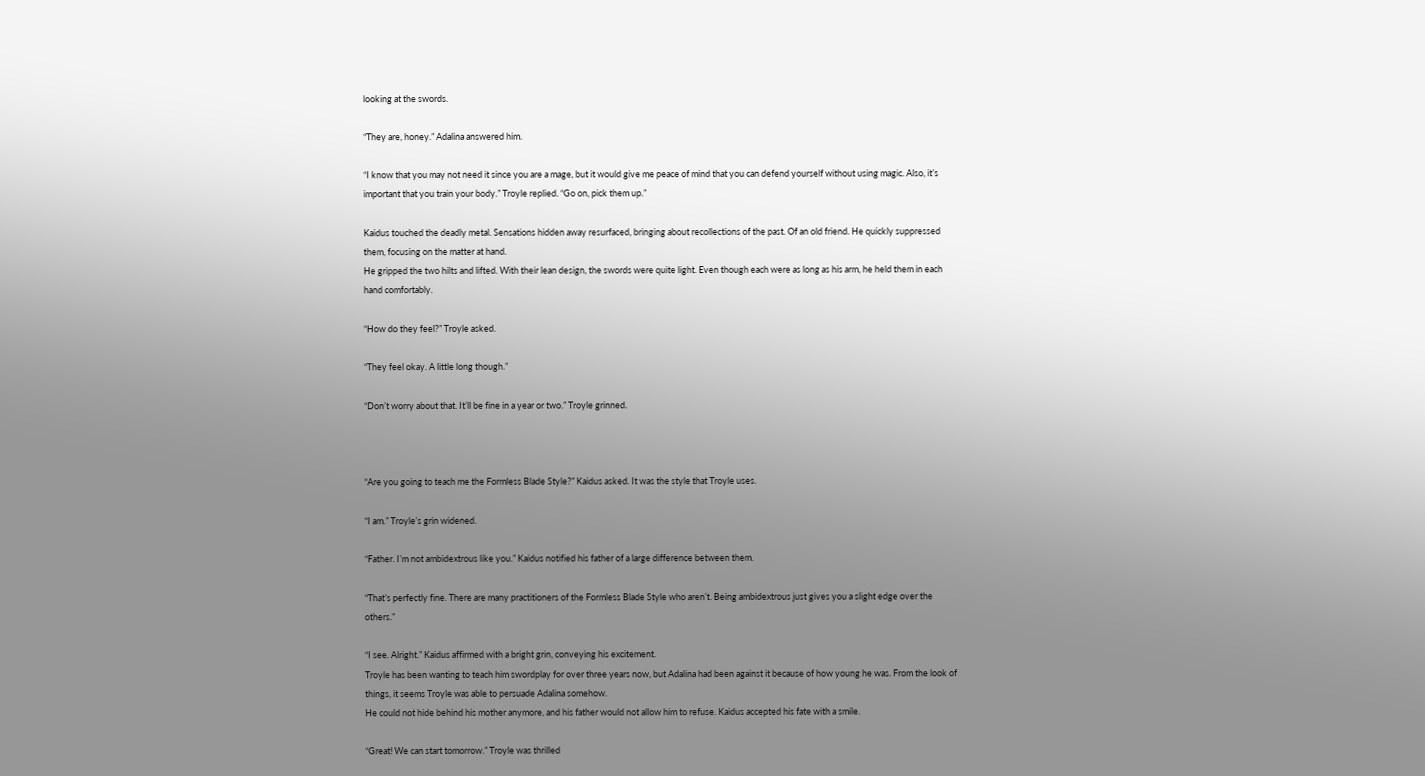looking at the swords.

“They are, honey.” Adalina answered him.

“I know that you may not need it since you are a mage, but it would give me peace of mind that you can defend yourself without using magic. Also, it’s important that you train your body.” Troyle replied. “Go on, pick them up.”

Kaidus touched the deadly metal. Sensations hidden away resurfaced, bringing about recollections of the past. Of an old friend. He quickly suppressed them, focusing on the matter at hand.
He gripped the two hilts and lifted. With their lean design, the swords were quite light. Even though each were as long as his arm, he held them in each hand comfortably.

“How do they feel?” Troyle asked.

“They feel okay. A little long though.”

“Don’t worry about that. It’ll be fine in a year or two.” Troyle grinned.



“Are you going to teach me the Formless Blade Style?” Kaidus asked. It was the style that Troyle uses.

“I am.” Troyle’s grin widened.

“Father. I’m not ambidextrous like you.” Kaidus notified his father of a large difference between them.

“That’s perfectly fine. There are many practitioners of the Formless Blade Style who aren’t. Being ambidextrous just gives you a slight edge over the others.”

“I see. Alright.” Kaidus affirmed with a bright grin, conveying his excitement.
Troyle has been wanting to teach him swordplay for over three years now, but Adalina had been against it because of how young he was. From the look of things, it seems Troyle was able to persuade Adalina somehow.
He could not hide behind his mother anymore, and his father would not allow him to refuse. Kaidus accepted his fate with a smile.

“Great! We can start tomorrow.” Troyle was thrilled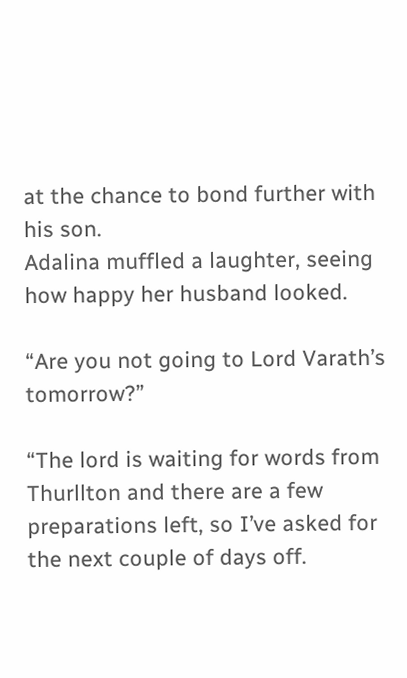at the chance to bond further with his son.
Adalina muffled a laughter, seeing how happy her husband looked.

“Are you not going to Lord Varath’s tomorrow?”

“The lord is waiting for words from Thurllton and there are a few preparations left, so I’ve asked for the next couple of days off.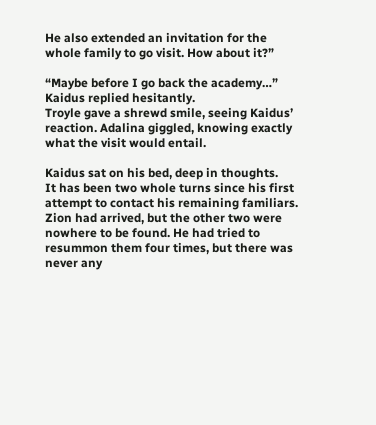He also extended an invitation for the whole family to go visit. How about it?”

“Maybe before I go back the academy…” Kaidus replied hesitantly.
Troyle gave a shrewd smile, seeing Kaidus’ reaction. Adalina giggled, knowing exactly what the visit would entail.

Kaidus sat on his bed, deep in thoughts.
It has been two whole turns since his first attempt to contact his remaining familiars. Zion had arrived, but the other two were nowhere to be found. He had tried to resummon them four times, but there was never any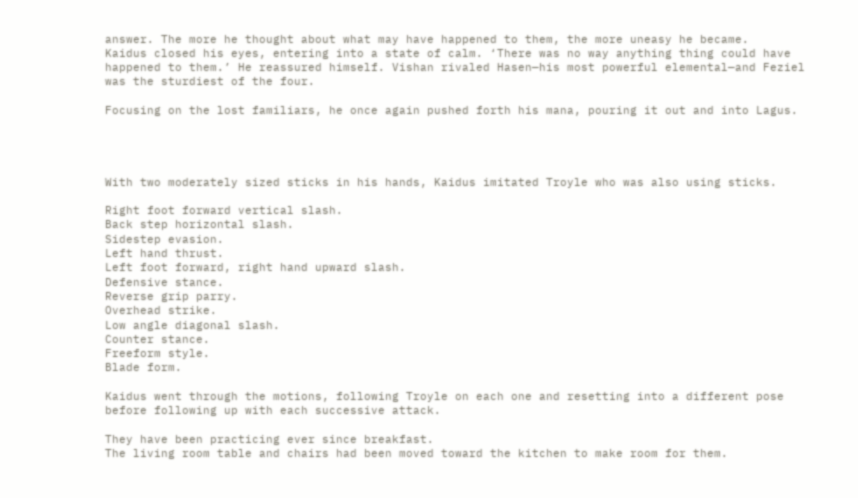answer. The more he thought about what may have happened to them, the more uneasy he became.
Kaidus closed his eyes, entering into a state of calm. ‘There was no way anything thing could have happened to them.’ He reassured himself. Vishan rivaled Hasen—his most powerful elemental—and Feziel was the sturdiest of the four.

Focusing on the lost familiars, he once again pushed forth his mana, pouring it out and into Lagus.




With two moderately sized sticks in his hands, Kaidus imitated Troyle who was also using sticks.

Right foot forward vertical slash.
Back step horizontal slash.
Sidestep evasion.
Left hand thrust.
Left foot forward, right hand upward slash.
Defensive stance.
Reverse grip parry.
Overhead strike.
Low angle diagonal slash.
Counter stance.
Freeform style.
Blade form.

Kaidus went through the motions, following Troyle on each one and resetting into a different pose before following up with each successive attack.

They have been practicing ever since breakfast.
The living room table and chairs had been moved toward the kitchen to make room for them.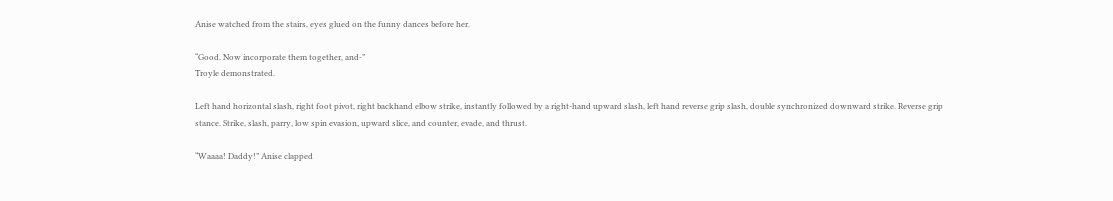Anise watched from the stairs, eyes glued on the funny dances before her.

“Good. Now incorporate them together, and-”
Troyle demonstrated.

Left hand horizontal slash, right foot pivot, right backhand elbow strike, instantly followed by a right-hand upward slash, left hand reverse grip slash, double synchronized downward strike. Reverse grip stance. Strike, slash, parry, low spin evasion, upward slice, and counter, evade, and thrust.

“Waaaa! Daddy!” Anise clapped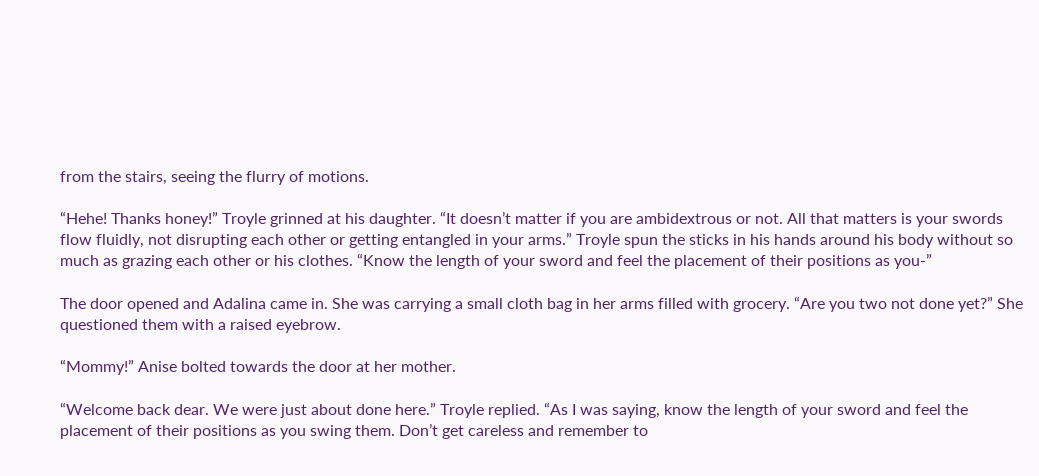from the stairs, seeing the flurry of motions.

“Hehe! Thanks honey!” Troyle grinned at his daughter. “It doesn’t matter if you are ambidextrous or not. All that matters is your swords flow fluidly, not disrupting each other or getting entangled in your arms.” Troyle spun the sticks in his hands around his body without so much as grazing each other or his clothes. “Know the length of your sword and feel the placement of their positions as you-”

The door opened and Adalina came in. She was carrying a small cloth bag in her arms filled with grocery. “Are you two not done yet?” She questioned them with a raised eyebrow.

“Mommy!” Anise bolted towards the door at her mother.

“Welcome back dear. We were just about done here.” Troyle replied. “As I was saying, know the length of your sword and feel the placement of their positions as you swing them. Don’t get careless and remember to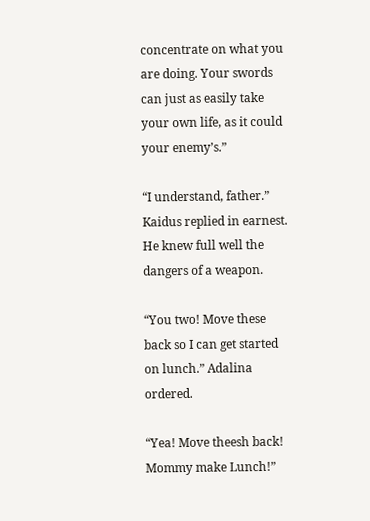concentrate on what you are doing. Your swords can just as easily take your own life, as it could your enemy’s.”

“I understand, father.” Kaidus replied in earnest. He knew full well the dangers of a weapon.

“You two! Move these back so I can get started on lunch.” Adalina ordered.

“Yea! Move theesh back! Mommy make Lunch!”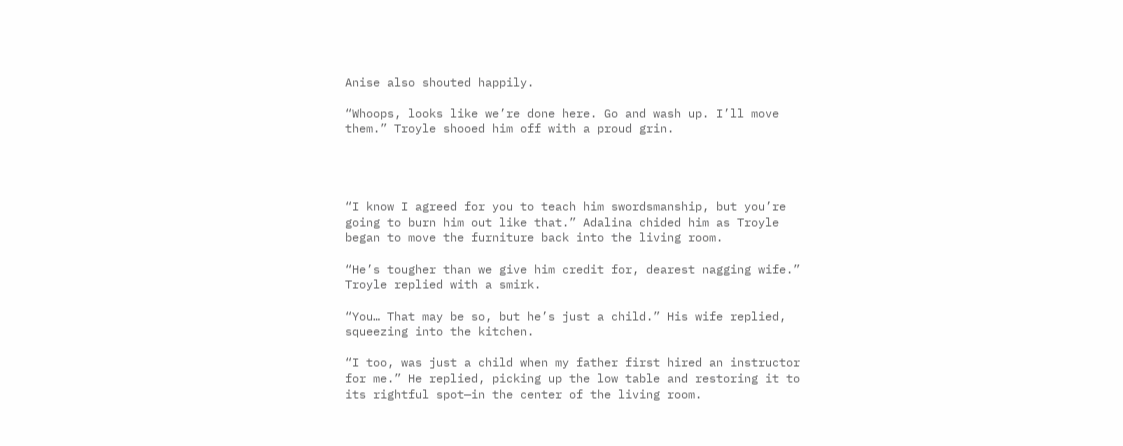Anise also shouted happily.

“Whoops, looks like we’re done here. Go and wash up. I’ll move them.” Troyle shooed him off with a proud grin.




“I know I agreed for you to teach him swordsmanship, but you’re going to burn him out like that.” Adalina chided him as Troyle began to move the furniture back into the living room.

“He’s tougher than we give him credit for, dearest nagging wife.” Troyle replied with a smirk.

“You… That may be so, but he’s just a child.” His wife replied, squeezing into the kitchen.

“I too, was just a child when my father first hired an instructor for me.” He replied, picking up the low table and restoring it to its rightful spot—in the center of the living room.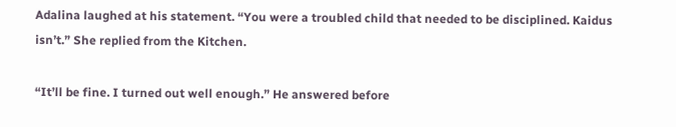Adalina laughed at his statement. “You were a troubled child that needed to be disciplined. Kaidus isn’t.” She replied from the Kitchen.

“It’ll be fine. I turned out well enough.” He answered before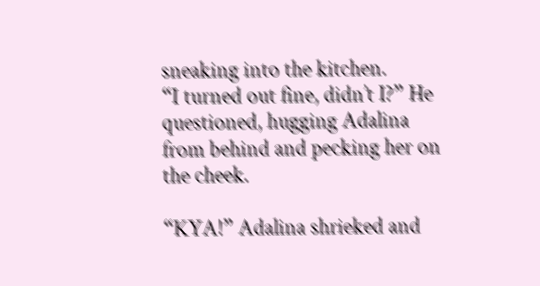sneaking into the kitchen.
“I turned out fine, didn’t I?” He questioned, hugging Adalina from behind and pecking her on the cheek.

“KYA!” Adalina shrieked and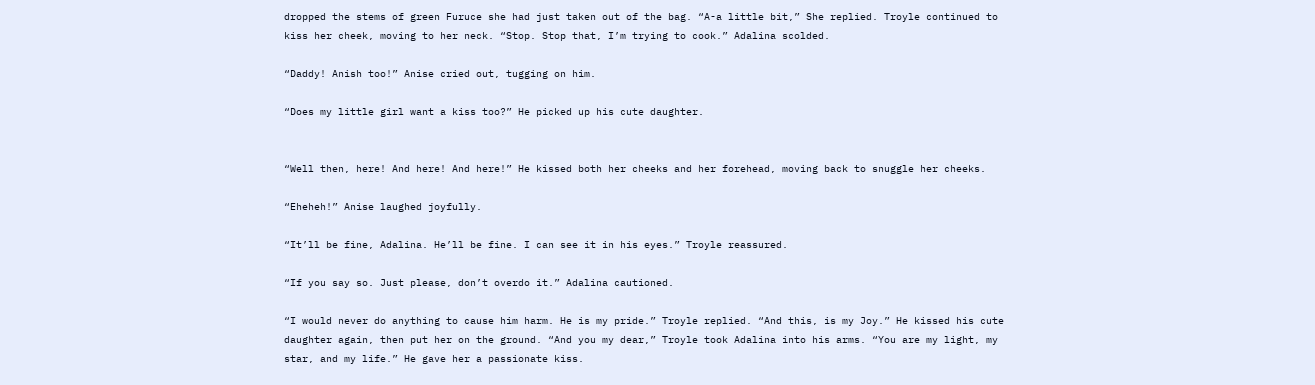dropped the stems of green Furuce she had just taken out of the bag. “A-a little bit,” She replied. Troyle continued to kiss her cheek, moving to her neck. “Stop. Stop that, I’m trying to cook.” Adalina scolded.

“Daddy! Anish too!” Anise cried out, tugging on him.

“Does my little girl want a kiss too?” He picked up his cute daughter.


“Well then, here! And here! And here!” He kissed both her cheeks and her forehead, moving back to snuggle her cheeks.

“Eheheh!” Anise laughed joyfully.

“It’ll be fine, Adalina. He’ll be fine. I can see it in his eyes.” Troyle reassured.

“If you say so. Just please, don’t overdo it.” Adalina cautioned.

“I would never do anything to cause him harm. He is my pride.” Troyle replied. “And this, is my Joy.” He kissed his cute daughter again, then put her on the ground. “And you my dear,” Troyle took Adalina into his arms. “You are my light, my star, and my life.” He gave her a passionate kiss.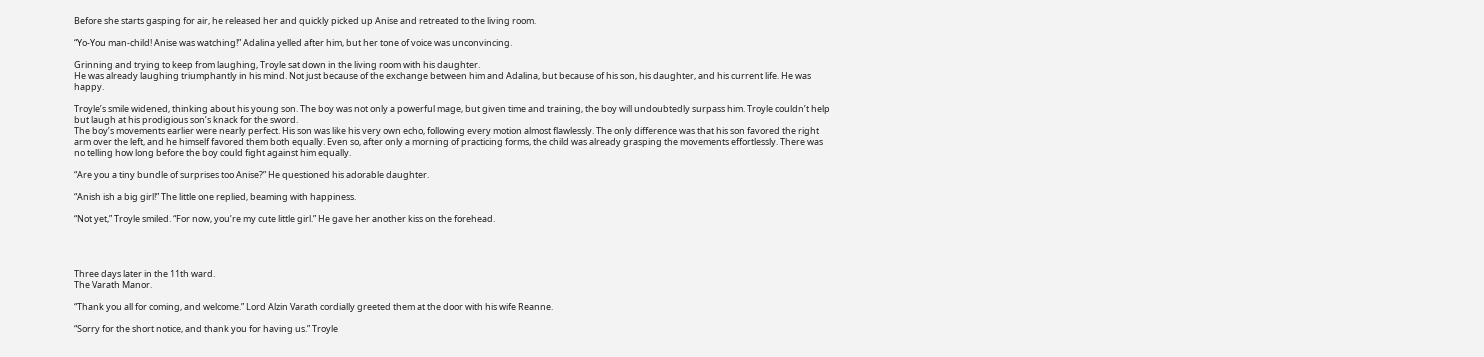Before she starts gasping for air, he released her and quickly picked up Anise and retreated to the living room.

“Yo-You man-child! Anise was watching!” Adalina yelled after him, but her tone of voice was unconvincing.

Grinning and trying to keep from laughing, Troyle sat down in the living room with his daughter.
He was already laughing triumphantly in his mind. Not just because of the exchange between him and Adalina, but because of his son, his daughter, and his current life. He was happy.

Troyle’s smile widened, thinking about his young son. The boy was not only a powerful mage, but given time and training, the boy will undoubtedly surpass him. Troyle couldn’t help but laugh at his prodigious son’s knack for the sword.
The boy’s movements earlier were nearly perfect. His son was like his very own echo, following every motion almost flawlessly. The only difference was that his son favored the right arm over the left, and he himself favored them both equally. Even so, after only a morning of practicing forms, the child was already grasping the movements effortlessly. There was no telling how long before the boy could fight against him equally.

“Are you a tiny bundle of surprises too Anise?” He questioned his adorable daughter.

“Anish ish a big girl!” The little one replied, beaming with happiness.

“Not yet,” Troyle smiled. “For now, you’re my cute little girl.” He gave her another kiss on the forehead.




Three days later in the 11th ward.
The Varath Manor.

“Thank you all for coming, and welcome.” Lord Alzin Varath cordially greeted them at the door with his wife Reanne.

“Sorry for the short notice, and thank you for having us.” Troyle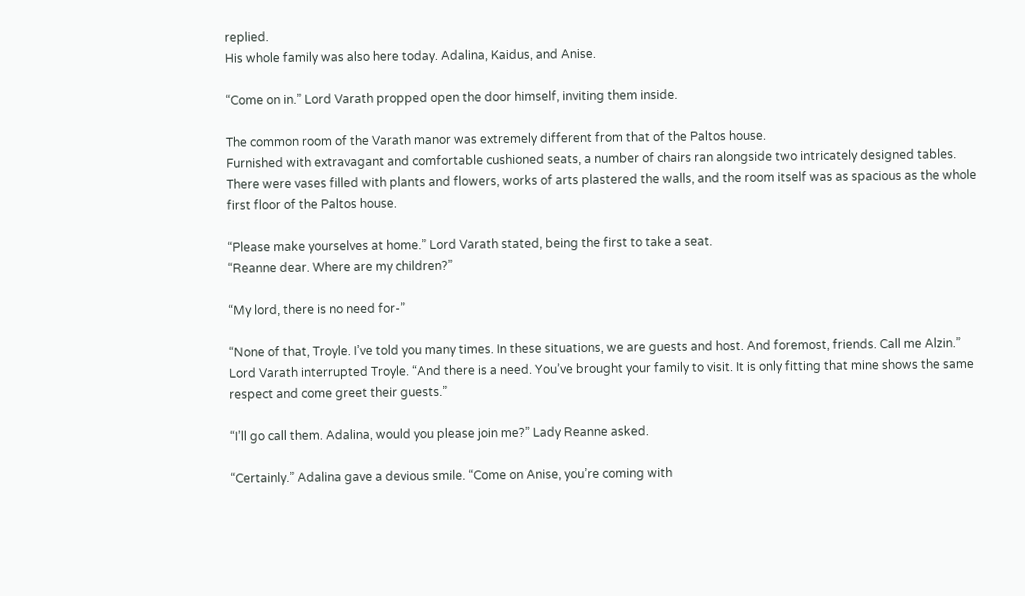replied.
His whole family was also here today. Adalina, Kaidus, and Anise.

“Come on in.” Lord Varath propped open the door himself, inviting them inside.

The common room of the Varath manor was extremely different from that of the Paltos house.
Furnished with extravagant and comfortable cushioned seats, a number of chairs ran alongside two intricately designed tables. There were vases filled with plants and flowers, works of arts plastered the walls, and the room itself was as spacious as the whole first floor of the Paltos house.

“Please make yourselves at home.” Lord Varath stated, being the first to take a seat.
“Reanne dear. Where are my children?”

“My lord, there is no need for-”

“None of that, Troyle. I’ve told you many times. In these situations, we are guests and host. And foremost, friends. Call me Alzin.” Lord Varath interrupted Troyle. “And there is a need. You’ve brought your family to visit. It is only fitting that mine shows the same respect and come greet their guests.”

“I’ll go call them. Adalina, would you please join me?” Lady Reanne asked.

“Certainly.” Adalina gave a devious smile. “Come on Anise, you’re coming with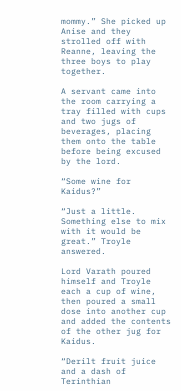mommy.” She picked up Anise and they strolled off with Reanne, leaving the three boys to play together.

A servant came into the room carrying a tray filled with cups and two jugs of beverages, placing them onto the table before being excused by the lord.

“Some wine for Kaidus?”

“Just a little. Something else to mix with it would be great.” Troyle answered.

Lord Varath poured himself and Troyle each a cup of wine, then poured a small dose into another cup and added the contents of the other jug for Kaidus.

“Derilt fruit juice and a dash of Terinthian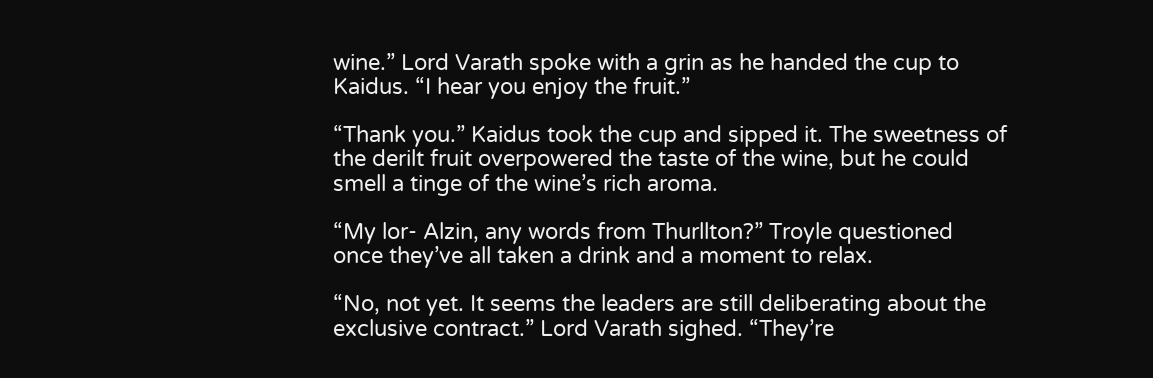wine.” Lord Varath spoke with a grin as he handed the cup to Kaidus. “I hear you enjoy the fruit.”

“Thank you.” Kaidus took the cup and sipped it. The sweetness of the derilt fruit overpowered the taste of the wine, but he could smell a tinge of the wine’s rich aroma.

“My lor- Alzin, any words from Thurllton?” Troyle questioned once they’ve all taken a drink and a moment to relax.

“No, not yet. It seems the leaders are still deliberating about the exclusive contract.” Lord Varath sighed. “They’re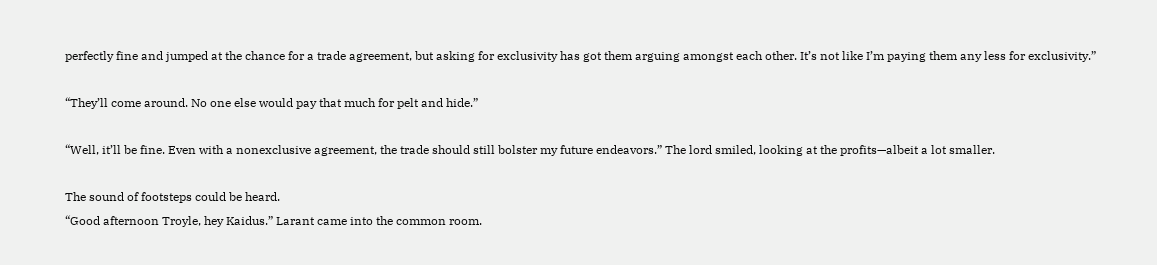perfectly fine and jumped at the chance for a trade agreement, but asking for exclusivity has got them arguing amongst each other. It’s not like I’m paying them any less for exclusivity.”

“They’ll come around. No one else would pay that much for pelt and hide.”

“Well, it’ll be fine. Even with a nonexclusive agreement, the trade should still bolster my future endeavors.” The lord smiled, looking at the profits—albeit a lot smaller.

The sound of footsteps could be heard.
“Good afternoon Troyle, hey Kaidus.” Larant came into the common room.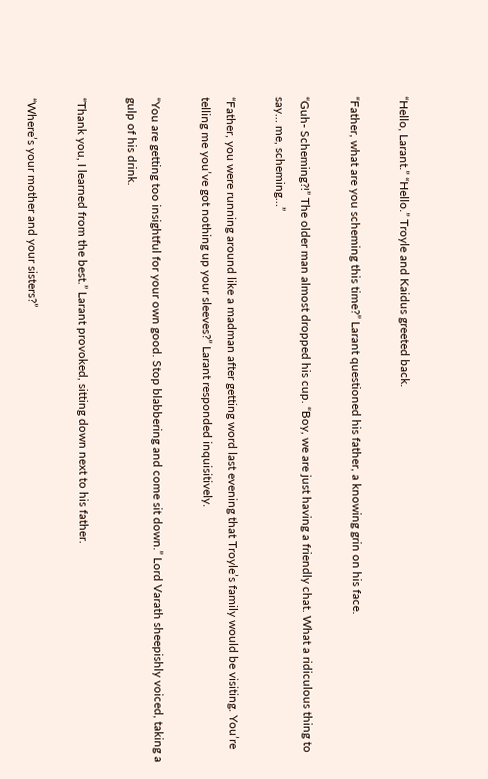“Hello, Larant.” “Hello.” Troyle and Kaidus greeted back.

“Father, what are you scheming this time?” Larant questioned his father, a knowing grin on his face.

“Guh- Scheming?!” The older man almost dropped his cup. “Boy, we are just having a friendly chat. What a ridiculous thing to say… me, scheming…”

“Father, you were running around like a madman after getting word last evening that Troyle’s family would be visiting. You’re telling me you’ve got nothing up your sleeves?” Larant responded inquisitively.

“You are getting too insightful for your own good. Stop blabbering and come sit down.” Lord Varath sheepishly voiced, taking a gulp of his drink.

“Thank you, I learned from the best.” Larant provoked, sitting down next to his father.

“Where’s your mother and your sisters?”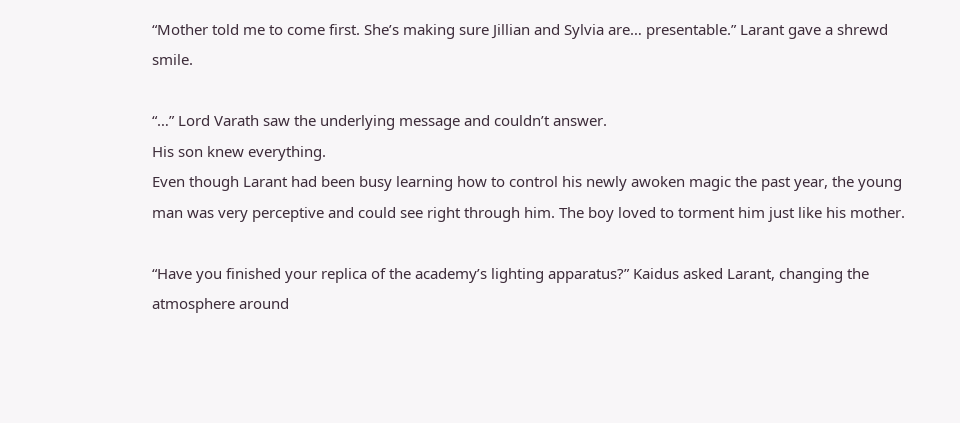“Mother told me to come first. She’s making sure Jillian and Sylvia are… presentable.” Larant gave a shrewd smile.

“…” Lord Varath saw the underlying message and couldn’t answer.
His son knew everything.
Even though Larant had been busy learning how to control his newly awoken magic the past year, the young man was very perceptive and could see right through him. The boy loved to torment him just like his mother.

“Have you finished your replica of the academy’s lighting apparatus?” Kaidus asked Larant, changing the atmosphere around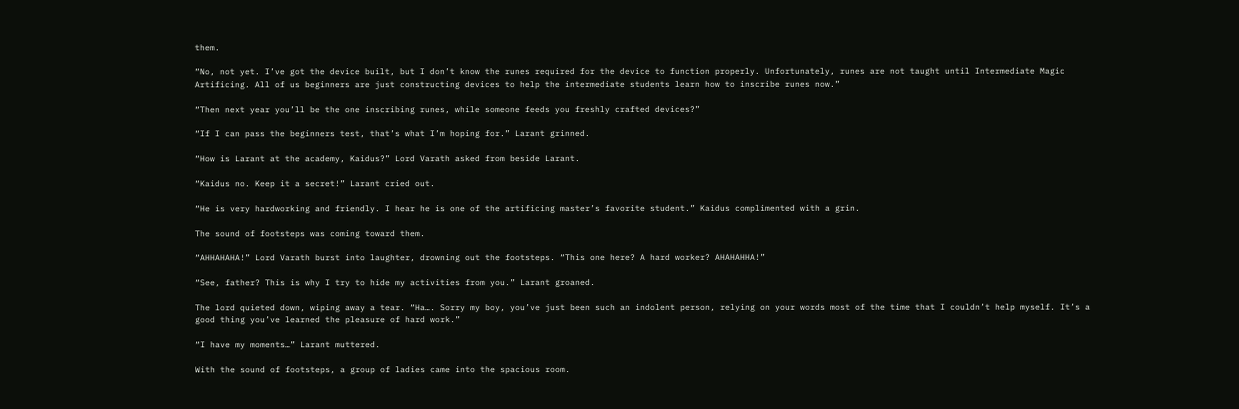them.

“No, not yet. I’ve got the device built, but I don’t know the runes required for the device to function properly. Unfortunately, runes are not taught until Intermediate Magic Artificing. All of us beginners are just constructing devices to help the intermediate students learn how to inscribe runes now.”

“Then next year you’ll be the one inscribing runes, while someone feeds you freshly crafted devices?”

“If I can pass the beginners test, that’s what I’m hoping for.” Larant grinned.

“How is Larant at the academy, Kaidus?” Lord Varath asked from beside Larant.

“Kaidus no. Keep it a secret!” Larant cried out.

“He is very hardworking and friendly. I hear he is one of the artificing master’s favorite student.” Kaidus complimented with a grin.

The sound of footsteps was coming toward them.

“AHHAHAHA!” Lord Varath burst into laughter, drowning out the footsteps. “This one here? A hard worker? AHAHAHHA!”

“See, father? This is why I try to hide my activities from you.” Larant groaned.

The lord quieted down, wiping away a tear. “Ha…. Sorry my boy, you’ve just been such an indolent person, relying on your words most of the time that I couldn’t help myself. It’s a good thing you’ve learned the pleasure of hard work.”

“I have my moments…” Larant muttered.

With the sound of footsteps, a group of ladies came into the spacious room.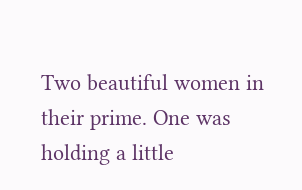Two beautiful women in their prime. One was holding a little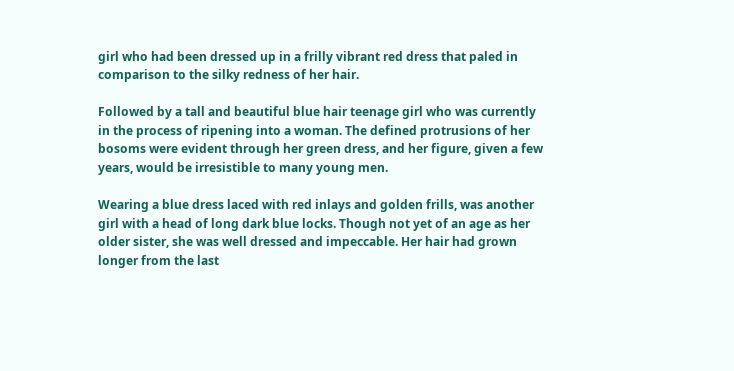girl who had been dressed up in a frilly vibrant red dress that paled in comparison to the silky redness of her hair.

Followed by a tall and beautiful blue hair teenage girl who was currently in the process of ripening into a woman. The defined protrusions of her bosoms were evident through her green dress, and her figure, given a few years, would be irresistible to many young men.

Wearing a blue dress laced with red inlays and golden frills, was another girl with a head of long dark blue locks. Though not yet of an age as her older sister, she was well dressed and impeccable. Her hair had grown longer from the last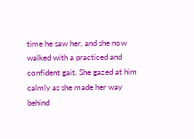time he saw her, and she now walked with a practiced and confident gait. She gazed at him calmly as she made her way behind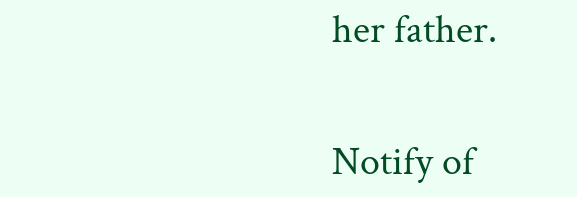her father.


Notify of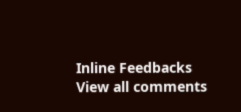Inline Feedbacks
View all comments